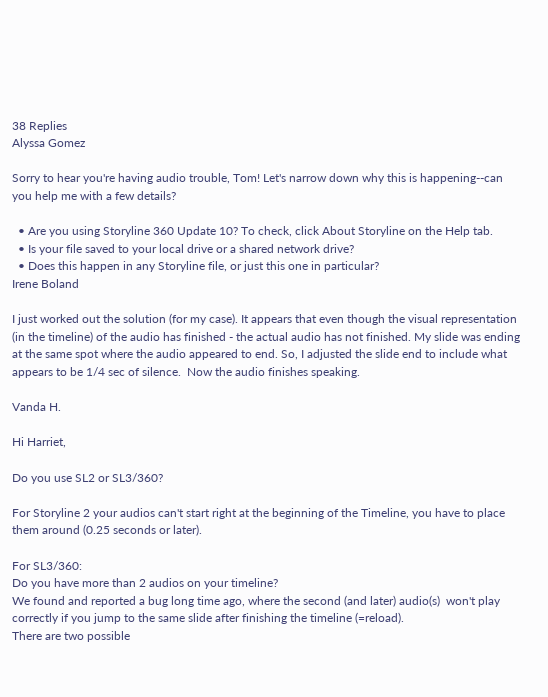38 Replies
Alyssa Gomez

Sorry to hear you're having audio trouble, Tom! Let's narrow down why this is happening--can you help me with a few details?

  • Are you using Storyline 360 Update 10? To check, click About Storyline on the Help tab.
  • Is your file saved to your local drive or a shared network drive?
  • Does this happen in any Storyline file, or just this one in particular?
Irene Boland

I just worked out the solution (for my case). It appears that even though the visual representation (in the timeline) of the audio has finished - the actual audio has not finished. My slide was ending at the same spot where the audio appeared to end. So, I adjusted the slide end to include what appears to be 1/4 sec of silence.  Now the audio finishes speaking.

Vanda H.

Hi Harriet,

Do you use SL2 or SL3/360?

For Storyline 2 your audios can't start right at the beginning of the Timeline, you have to place them around (0.25 seconds or later).

For SL3/360:
Do you have more than 2 audios on your timeline?
We found and reported a bug long time ago, where the second (and later) audio(s)  won't play correctly if you jump to the same slide after finishing the timeline (=reload).
There are two possible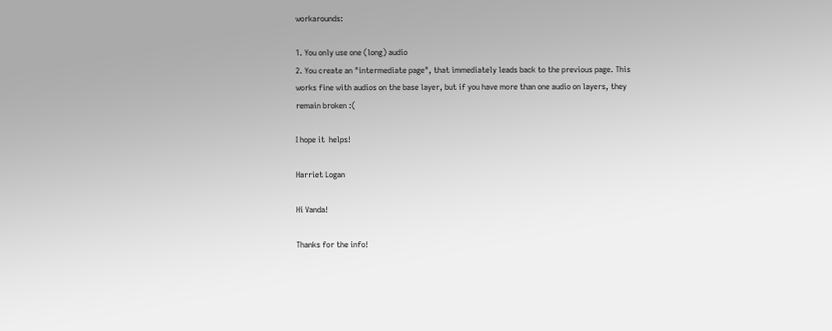workarounds:

1. You only use one (long) audio
2. You create an "intermediate page", that immediately leads back to the previous page. This works fine with audios on the base layer, but if you have more than one audio on layers, they remain broken :(

I hope it  helps!

Harriet Logan

Hi Vanda!

Thanks for the info!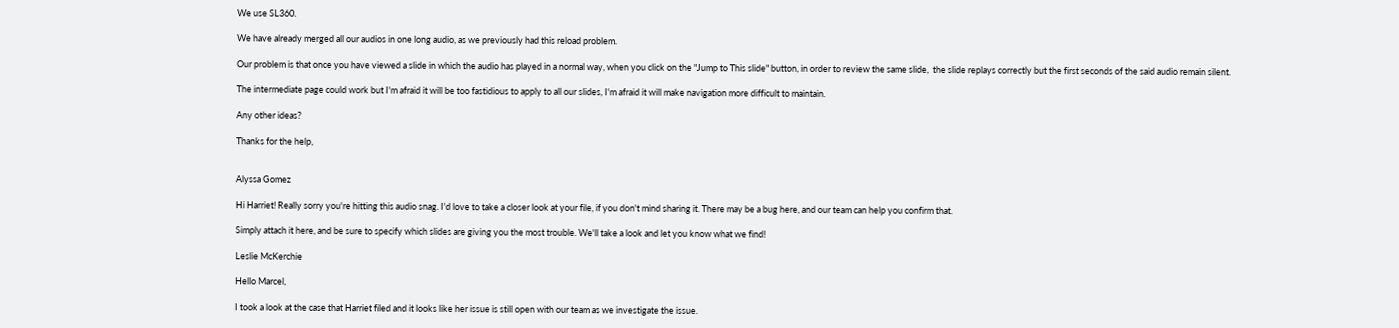We use SL360.

We have already merged all our audios in one long audio, as we previously had this reload problem.

Our problem is that once you have viewed a slide in which the audio has played in a normal way, when you click on the "Jump to This slide" button, in order to review the same slide,  the slide replays correctly but the first seconds of the said audio remain silent.

The intermediate page could work but I'm afraid it will be too fastidious to apply to all our slides, I'm afraid it will make navigation more difficult to maintain.

Any other ideas?

Thanks for the help,


Alyssa Gomez

Hi Harriet! Really sorry you're hitting this audio snag. I'd love to take a closer look at your file, if you don't mind sharing it. There may be a bug here, and our team can help you confirm that.

Simply attach it here, and be sure to specify which slides are giving you the most trouble. We'll take a look and let you know what we find!

Leslie McKerchie

Hello Marcel,

I took a look at the case that Harriet filed and it looks like her issue is still open with our team as we investigate the issue.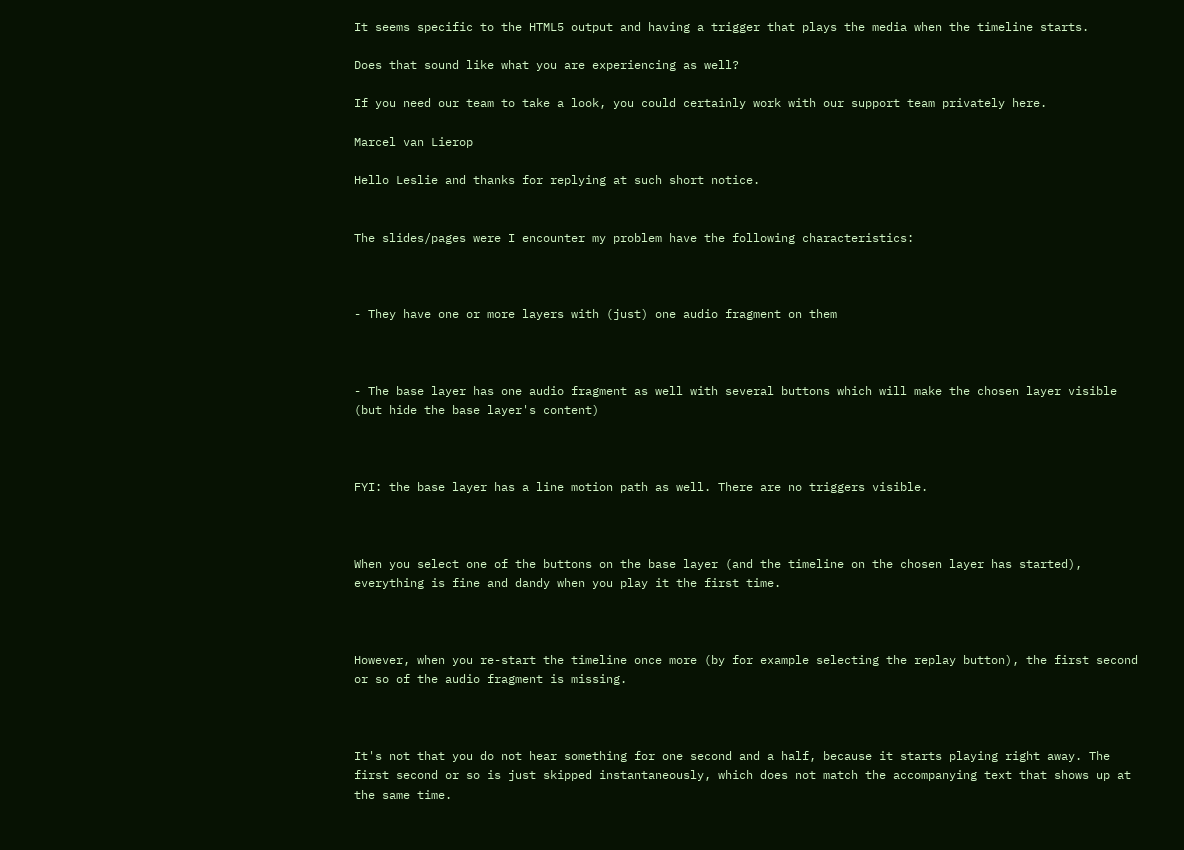It seems specific to the HTML5 output and having a trigger that plays the media when the timeline starts.

Does that sound like what you are experiencing as well?

If you need our team to take a look, you could certainly work with our support team privately here.

Marcel van Lierop

Hello Leslie and thanks for replying at such short notice.


The slides/pages were I encounter my problem have the following characteristics:



- They have one or more layers with (just) one audio fragment on them



- The base layer has one audio fragment as well with several buttons which will make the chosen layer visible (but hide the base layer's content)



FYI: the base layer has a line motion path as well. There are no triggers visible.



When you select one of the buttons on the base layer (and the timeline on the chosen layer has started), everything is fine and dandy when you play it the first time.



However, when you re-start the timeline once more (by for example selecting the replay button), the first second or so of the audio fragment is missing.



It's not that you do not hear something for one second and a half, because it starts playing right away. The first second or so is just skipped instantaneously, which does not match the accompanying text that shows up at the same time.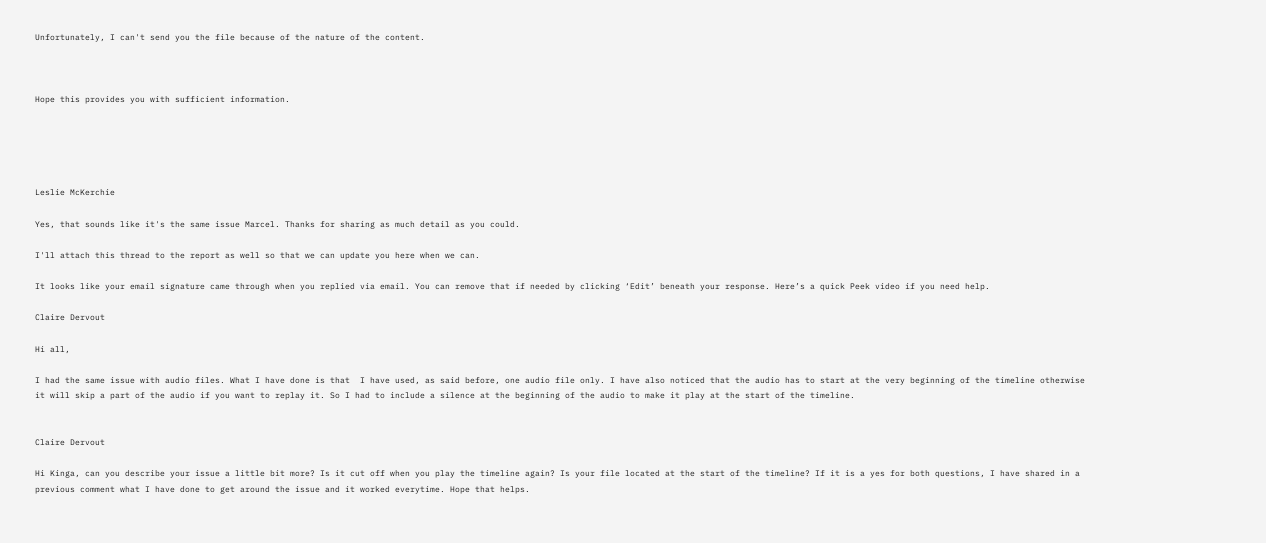Unfortunately, I can't send you the file because of the nature of the content.



Hope this provides you with sufficient information.





Leslie McKerchie

Yes, that sounds like it's the same issue Marcel. Thanks for sharing as much detail as you could.

I'll attach this thread to the report as well so that we can update you here when we can.

It looks like your email signature came through when you replied via email. You can remove that if needed by clicking ‘Edit’ beneath your response. Here’s a quick Peek video if you need help.

Claire Dervout

Hi all,

I had the same issue with audio files. What I have done is that  I have used, as said before, one audio file only. I have also noticed that the audio has to start at the very beginning of the timeline otherwise it will skip a part of the audio if you want to replay it. So I had to include a silence at the beginning of the audio to make it play at the start of the timeline.


Claire Dervout

Hi Kinga, can you describe your issue a little bit more? Is it cut off when you play the timeline again? Is your file located at the start of the timeline? If it is a yes for both questions, I have shared in a previous comment what I have done to get around the issue and it worked everytime. Hope that helps.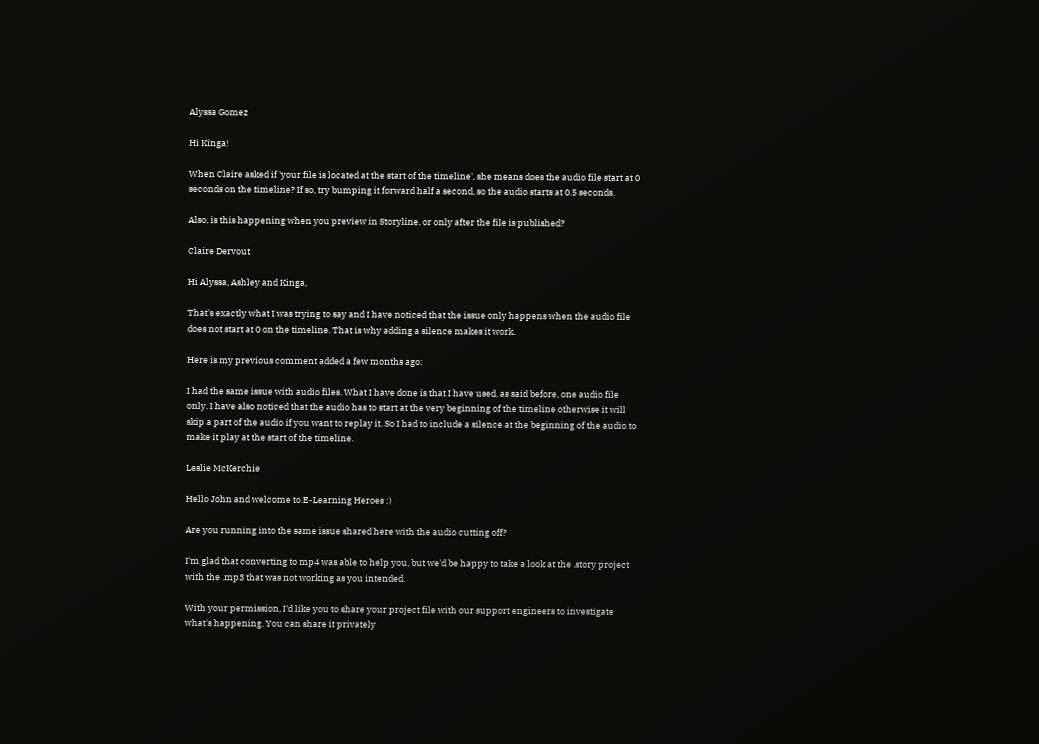Alyssa Gomez

Hi Kinga!

When Claire asked if 'your file is located at the start of the timeline', she means does the audio file start at 0 seconds on the timeline? If so, try bumping it forward half a second, so the audio starts at 0.5 seconds.

Also, is this happening when you preview in Storyline, or only after the file is published?

Claire Dervout

Hi Alyssa, Ashley and Kinga,

That's exactly what I was trying to say and I have noticed that the issue only happens when the audio file does not start at 0 on the timeline. That is why adding a silence makes it work.

Here is my previous comment added a few months ago:

I had the same issue with audio files. What I have done is that I have used, as said before, one audio file only. I have also noticed that the audio has to start at the very beginning of the timeline otherwise it will skip a part of the audio if you want to replay it. So I had to include a silence at the beginning of the audio to make it play at the start of the timeline.

Leslie McKerchie

Hello John and welcome to E-Learning Heroes :)

Are you running into the same issue shared here with the audio cutting off?

I'm glad that converting to mp4 was able to help you, but we'd be happy to take a look at the .story project with the .mp3 that was not working as you intended.

With your permission, I'd like you to share your project file with our support engineers to investigate what's happening. You can share it privately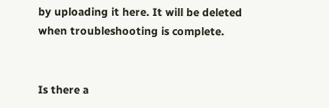by uploading it here. It will be deleted when troubleshooting is complete.


Is there a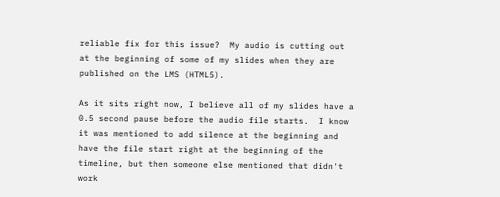reliable fix for this issue?  My audio is cutting out at the beginning of some of my slides when they are published on the LMS (HTML5).

As it sits right now, I believe all of my slides have a 0.5 second pause before the audio file starts.  I know it was mentioned to add silence at the beginning and have the file start right at the beginning of the timeline, but then someone else mentioned that didn't work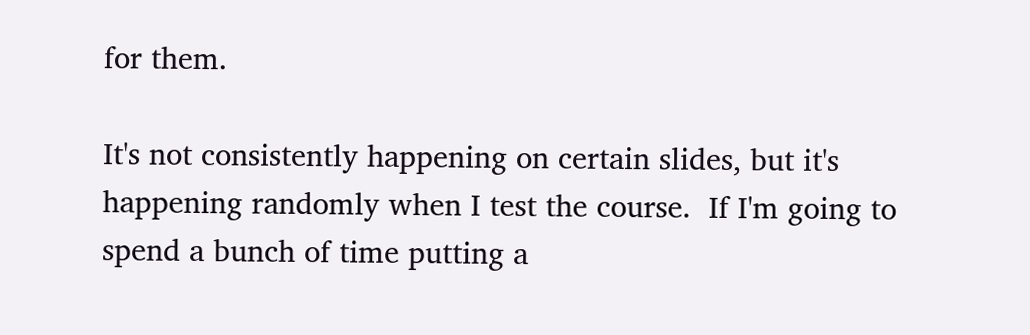for them.

It's not consistently happening on certain slides, but it's happening randomly when I test the course.  If I'm going to spend a bunch of time putting a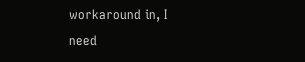workaround in, I need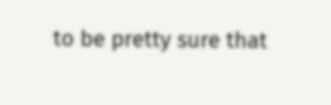to be pretty sure that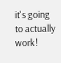it's going to actually work!